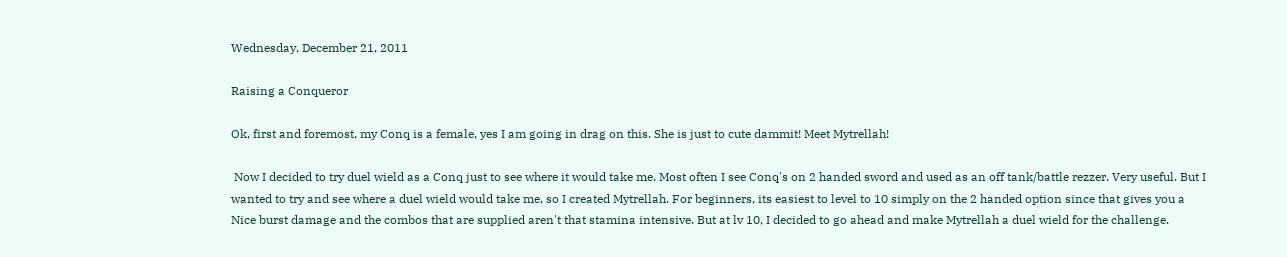Wednesday, December 21, 2011

Raising a Conqueror

Ok, first and foremost, my Conq is a female, yes I am going in drag on this. She is just to cute dammit! Meet Mytrellah!

 Now I decided to try duel wield as a Conq just to see where it would take me. Most often I see Conq's on 2 handed sword and used as an off tank/battle rezzer. Very useful. But I wanted to try and see where a duel wield would take me, so I created Mytrellah. For beginners, its easiest to level to 10 simply on the 2 handed option since that gives you a Nice burst damage and the combos that are supplied aren't that stamina intensive. But at lv 10, I decided to go ahead and make Mytrellah a duel wield for the challenge.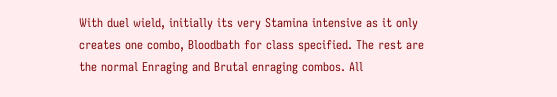With duel wield, initially its very Stamina intensive as it only creates one combo, Bloodbath for class specified. The rest are the normal Enraging and Brutal enraging combos. All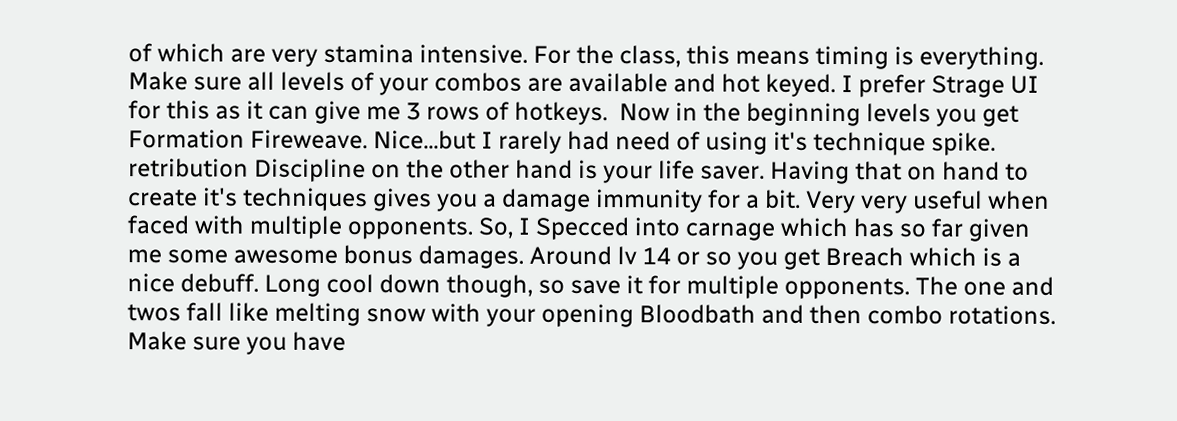of which are very stamina intensive. For the class, this means timing is everything. Make sure all levels of your combos are available and hot keyed. I prefer Strage UI for this as it can give me 3 rows of hotkeys.  Now in the beginning levels you get Formation Fireweave. Nice...but I rarely had need of using it's technique spike. retribution Discipline on the other hand is your life saver. Having that on hand to create it's techniques gives you a damage immunity for a bit. Very very useful when faced with multiple opponents. So, I Specced into carnage which has so far given me some awesome bonus damages. Around lv 14 or so you get Breach which is a nice debuff. Long cool down though, so save it for multiple opponents. The one and twos fall like melting snow with your opening Bloodbath and then combo rotations. Make sure you have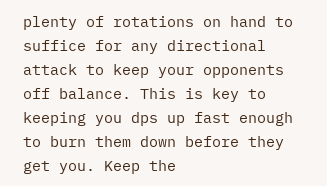plenty of rotations on hand to suffice for any directional attack to keep your opponents off balance. This is key to keeping you dps up fast enough to burn them down before they get you. Keep the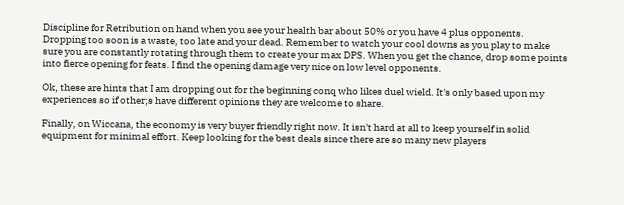Discipline for Retribution on hand when you see your health bar about 50% or you have 4 plus opponents. Dropping too soon is a waste, too late and your dead. Remember to watch your cool downs as you play to make sure you are constantly rotating through them to create your max DPS. When you get the chance, drop some points into fierce opening for feats. I find the opening damage very nice on low level opponents.

Ok, these are hints that I am dropping out for the beginning conq who likes duel wield. It's only based upon my experiences so if other;s have different opinions they are welcome to share.

Finally, on Wiccana, the economy is very buyer friendly right now. It isn't hard at all to keep yourself in solid equipment for minimal effort. Keep looking for the best deals since there are so many new players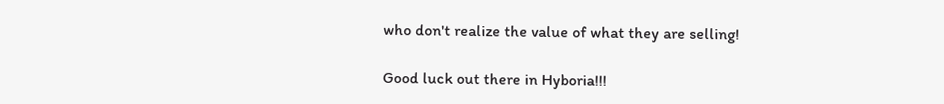who don't realize the value of what they are selling!

Good luck out there in Hyboria!!!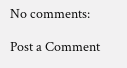No comments:

Post a Comment